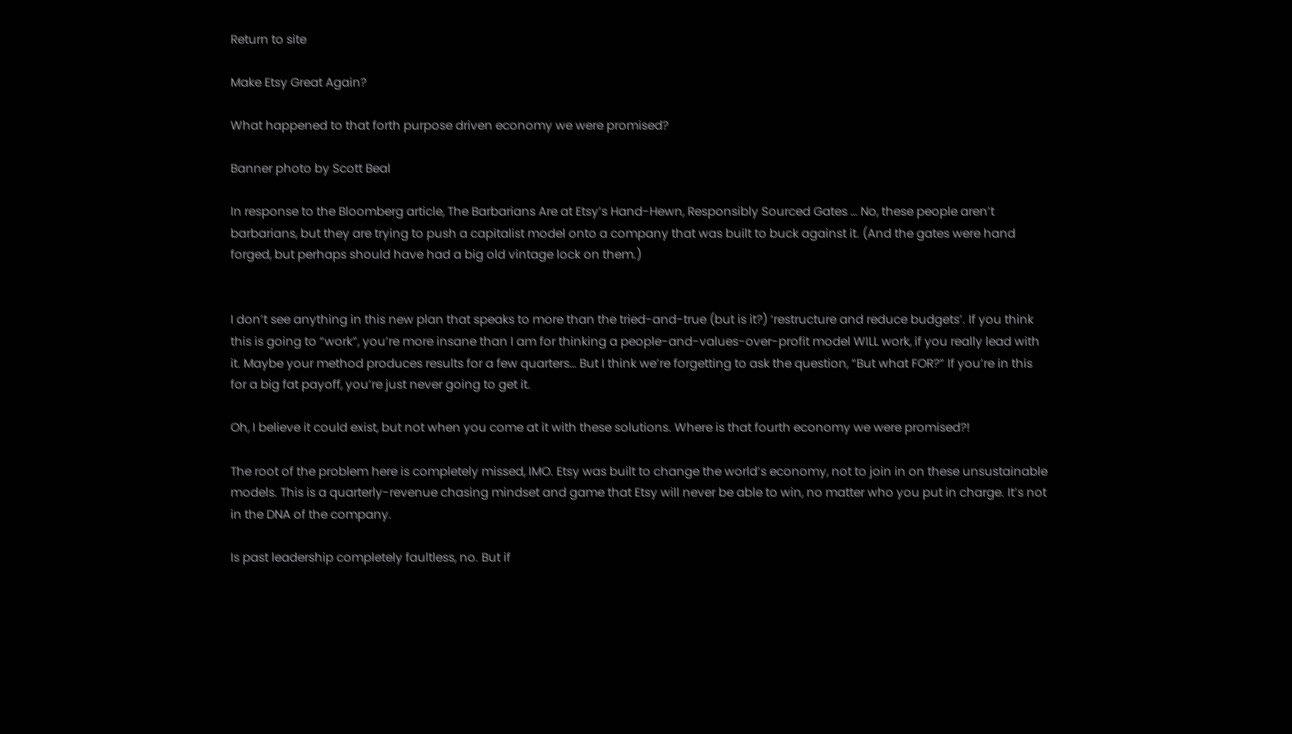Return to site

Make Etsy Great Again?

What happened to that forth purpose driven economy we were promised?

Banner photo by Scott Beal

In response to the Bloomberg article, The Barbarians Are at Etsy’s Hand-Hewn, Responsibly Sourced Gates … No, these people aren’t barbarians, but they are trying to push a capitalist model onto a company that was built to buck against it. (And the gates were hand forged, but perhaps should have had a big old vintage lock on them.)


I don’t see anything in this new plan that speaks to more than the tried-and-true (but is it?) ‘restructure and reduce budgets’. If you think this is going to “work”, you’re more insane than I am for thinking a people-and-values-over-profit model WILL work, if you really lead with it. Maybe your method produces results for a few quarters… But I think we’re forgetting to ask the question, “But what FOR?” If you’re in this for a big fat payoff, you’re just never going to get it.

Oh, I believe it could exist, but not when you come at it with these solutions. Where is that fourth economy we were promised?!

The root of the problem here is completely missed, IMO. Etsy was built to change the world’s economy, not to join in on these unsustainable models. This is a quarterly-revenue chasing mindset and game that Etsy will never be able to win, no matter who you put in charge. It’s not in the DNA of the company.

Is past leadership completely faultless, no. But if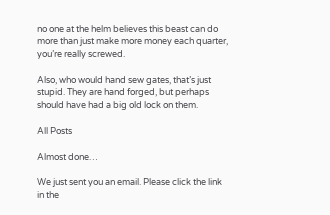no one at the helm believes this beast can do more than just make more money each quarter, you’re really screwed.

Also, who would hand sew gates, that’s just stupid. They are hand forged, but perhaps should have had a big old lock on them.

All Posts

Almost done…

We just sent you an email. Please click the link in the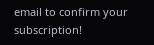email to confirm your subscription!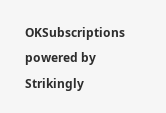OKSubscriptions powered by Strikingly